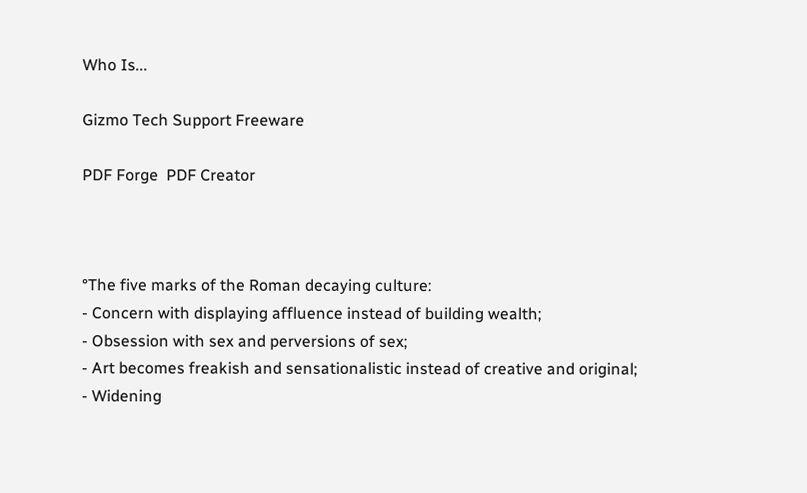Who Is...

Gizmo Tech Support Freeware

PDF Forge  PDF Creator



°The five marks of the Roman decaying culture:
- Concern with displaying affluence instead of building wealth;
- Obsession with sex and perversions of sex;
- Art becomes freakish and sensationalistic instead of creative and original;
- Widening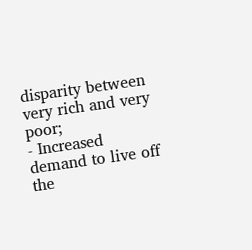disparity between very rich and very poor;
- Increased demand to live off the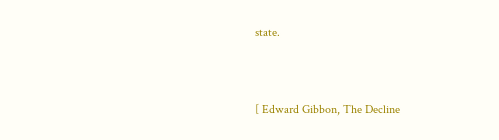state.


[ Edward Gibbon, The Decline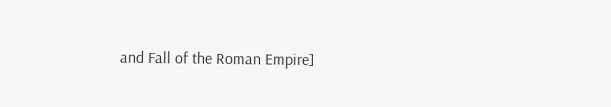and Fall of the Roman Empire]